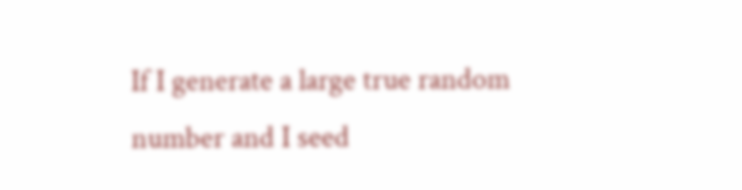If I generate a large true random number and I seed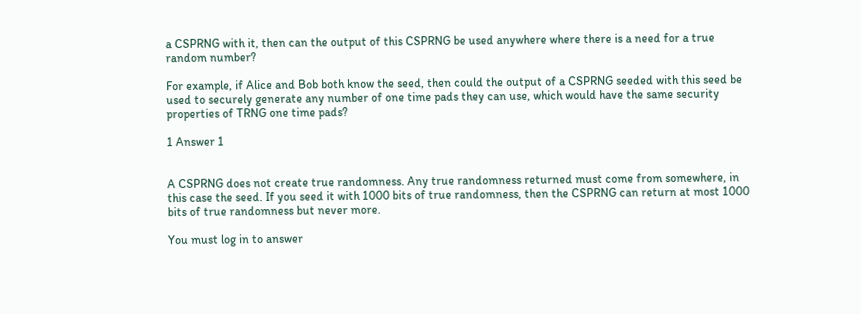a CSPRNG with it, then can the output of this CSPRNG be used anywhere where there is a need for a true random number?

For example, if Alice and Bob both know the seed, then could the output of a CSPRNG seeded with this seed be used to securely generate any number of one time pads they can use, which would have the same security properties of TRNG one time pads?

1 Answer 1


A CSPRNG does not create true randomness. Any true randomness returned must come from somewhere, in this case the seed. If you seed it with 1000 bits of true randomness, then the CSPRNG can return at most 1000 bits of true randomness but never more.

You must log in to answer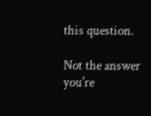this question.

Not the answer you're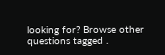looking for? Browse other questions tagged .